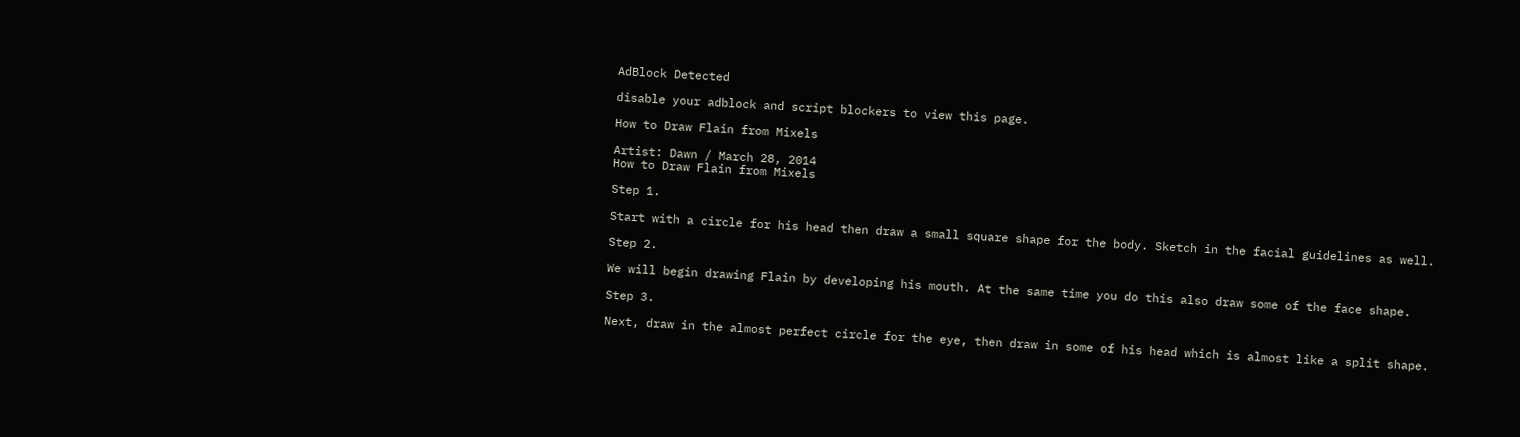AdBlock Detected

disable your adblock and script blockers to view this page.

How to Draw Flain from Mixels

Artist: Dawn / March 28, 2014
How to Draw Flain from Mixels

Step 1.

Start with a circle for his head then draw a small square shape for the body. Sketch in the facial guidelines as well.

Step 2.

We will begin drawing Flain by developing his mouth. At the same time you do this also draw some of the face shape.

Step 3.

Next, draw in the almost perfect circle for the eye, then draw in some of his head which is almost like a split shape.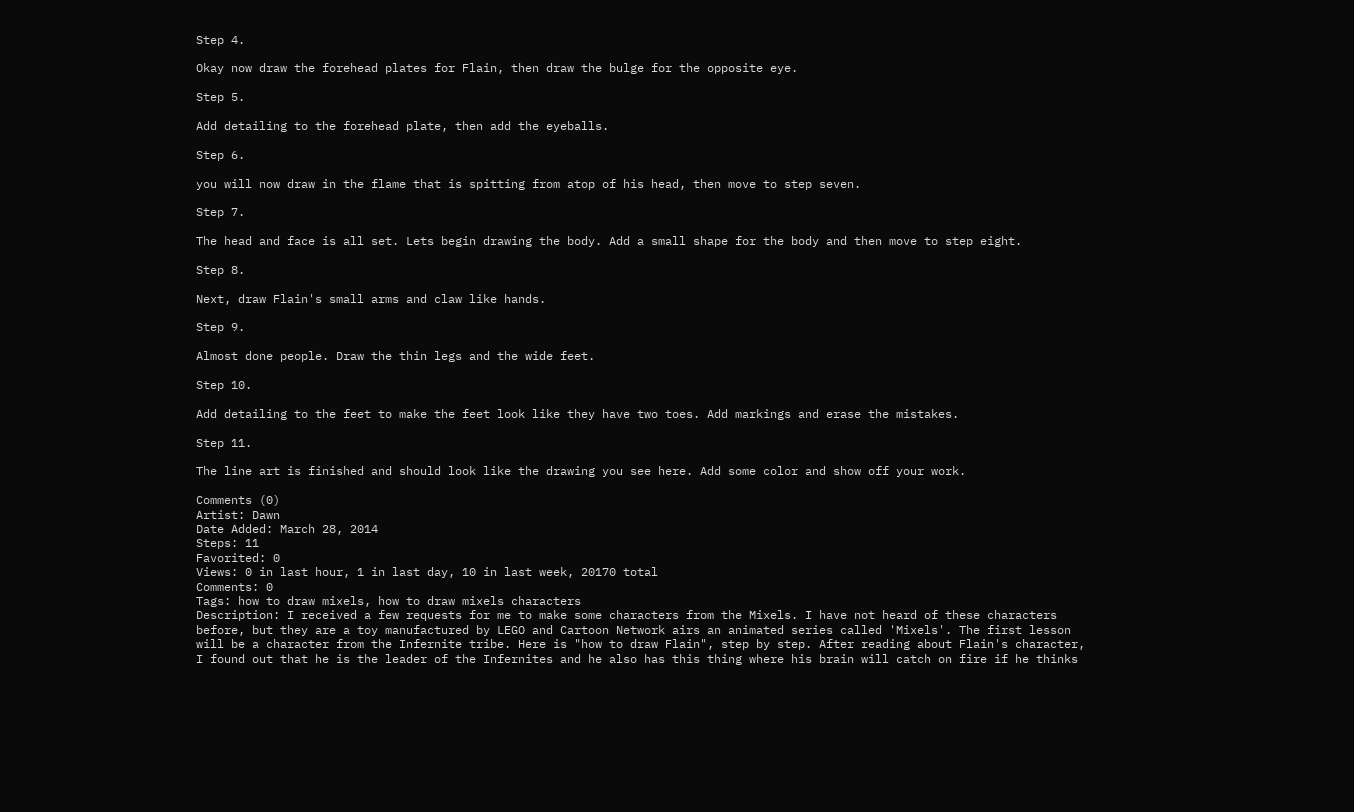Step 4.

Okay now draw the forehead plates for Flain, then draw the bulge for the opposite eye.

Step 5.

Add detailing to the forehead plate, then add the eyeballs.

Step 6.

you will now draw in the flame that is spitting from atop of his head, then move to step seven.

Step 7.

The head and face is all set. Lets begin drawing the body. Add a small shape for the body and then move to step eight.

Step 8.

Next, draw Flain's small arms and claw like hands.

Step 9.

Almost done people. Draw the thin legs and the wide feet.

Step 10.

Add detailing to the feet to make the feet look like they have two toes. Add markings and erase the mistakes.

Step 11.

The line art is finished and should look like the drawing you see here. Add some color and show off your work.

Comments (0)
Artist: Dawn
Date Added: March 28, 2014
Steps: 11
Favorited: 0
Views: 0 in last hour, 1 in last day, 10 in last week, 20170 total
Comments: 0
Tags: how to draw mixels, how to draw mixels characters
Description: I received a few requests for me to make some characters from the Mixels. I have not heard of these characters before, but they are a toy manufactured by LEGO and Cartoon Network airs an animated series called 'Mixels'. The first lesson will be a character from the Infernite tribe. Here is "how to draw Flain", step by step. After reading about Flain's character, I found out that he is the leader of the Infernites and he also has this thing where his brain will catch on fire if he thinks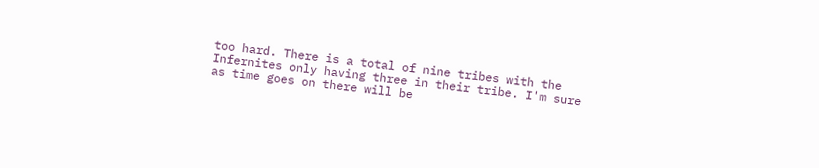too hard. There is a total of nine tribes with the Infernites only having three in their tribe. I'm sure as time goes on there will be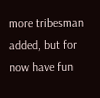more tribesman added, but for now have fun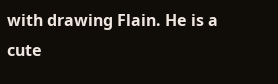with drawing Flain. He is a cute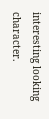interesting looking character.